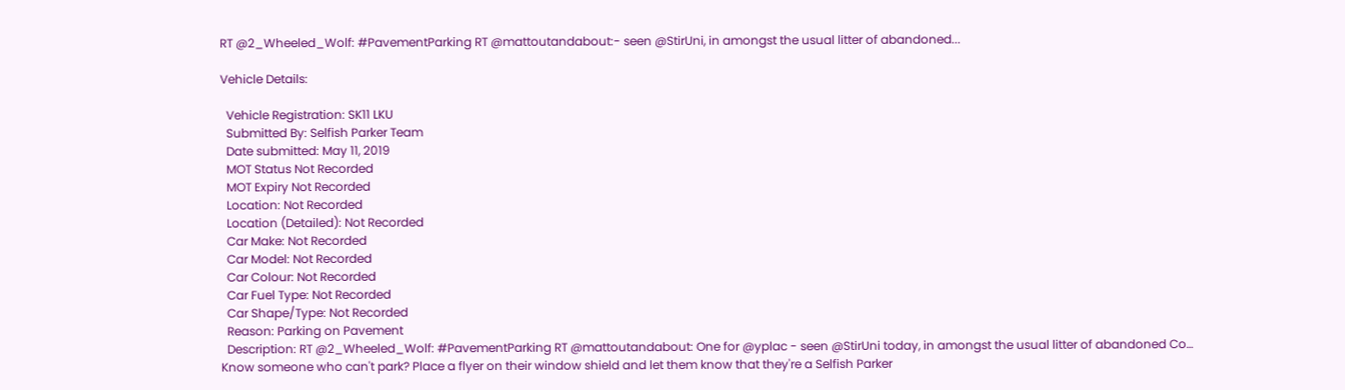RT @2_Wheeled_Wolf: #PavementParking RT @mattoutandabout:- seen @StirUni, in amongst the usual litter of abandoned...

Vehicle Details:

  Vehicle Registration: SK11 LKU
  Submitted By: Selfish Parker Team
  Date submitted: May 11, 2019
  MOT Status Not Recorded
  MOT Expiry Not Recorded
  Location: Not Recorded
  Location (Detailed): Not Recorded
  Car Make: Not Recorded
  Car Model: Not Recorded
  Car Colour: Not Recorded
  Car Fuel Type: Not Recorded
  Car Shape/Type: Not Recorded
  Reason: Parking on Pavement
  Description: RT @2_Wheeled_Wolf: #PavementParking RT @mattoutandabout: One for @yplac - seen @StirUni today, in amongst the usual litter of abandoned Co…
Know someone who can't park? Place a flyer on their window shield and let them know that they're a Selfish Parker